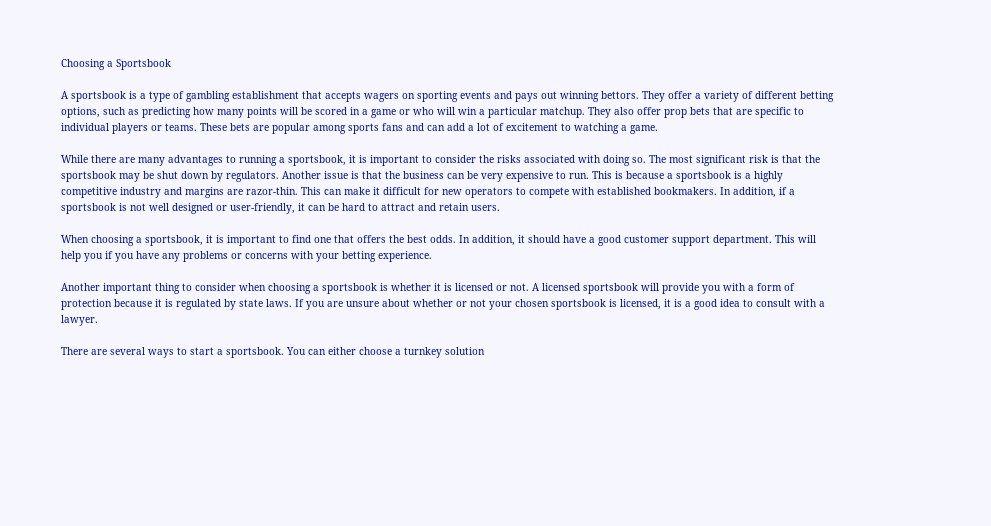Choosing a Sportsbook

A sportsbook is a type of gambling establishment that accepts wagers on sporting events and pays out winning bettors. They offer a variety of different betting options, such as predicting how many points will be scored in a game or who will win a particular matchup. They also offer prop bets that are specific to individual players or teams. These bets are popular among sports fans and can add a lot of excitement to watching a game.

While there are many advantages to running a sportsbook, it is important to consider the risks associated with doing so. The most significant risk is that the sportsbook may be shut down by regulators. Another issue is that the business can be very expensive to run. This is because a sportsbook is a highly competitive industry and margins are razor-thin. This can make it difficult for new operators to compete with established bookmakers. In addition, if a sportsbook is not well designed or user-friendly, it can be hard to attract and retain users.

When choosing a sportsbook, it is important to find one that offers the best odds. In addition, it should have a good customer support department. This will help you if you have any problems or concerns with your betting experience.

Another important thing to consider when choosing a sportsbook is whether it is licensed or not. A licensed sportsbook will provide you with a form of protection because it is regulated by state laws. If you are unsure about whether or not your chosen sportsbook is licensed, it is a good idea to consult with a lawyer.

There are several ways to start a sportsbook. You can either choose a turnkey solution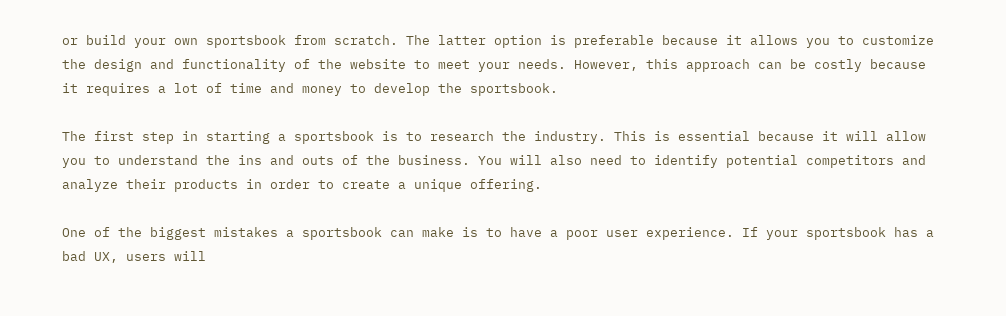or build your own sportsbook from scratch. The latter option is preferable because it allows you to customize the design and functionality of the website to meet your needs. However, this approach can be costly because it requires a lot of time and money to develop the sportsbook.

The first step in starting a sportsbook is to research the industry. This is essential because it will allow you to understand the ins and outs of the business. You will also need to identify potential competitors and analyze their products in order to create a unique offering.

One of the biggest mistakes a sportsbook can make is to have a poor user experience. If your sportsbook has a bad UX, users will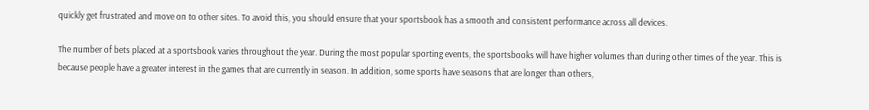quickly get frustrated and move on to other sites. To avoid this, you should ensure that your sportsbook has a smooth and consistent performance across all devices.

The number of bets placed at a sportsbook varies throughout the year. During the most popular sporting events, the sportsbooks will have higher volumes than during other times of the year. This is because people have a greater interest in the games that are currently in season. In addition, some sports have seasons that are longer than others,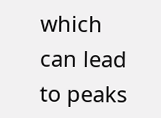which can lead to peaks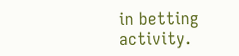in betting activity.